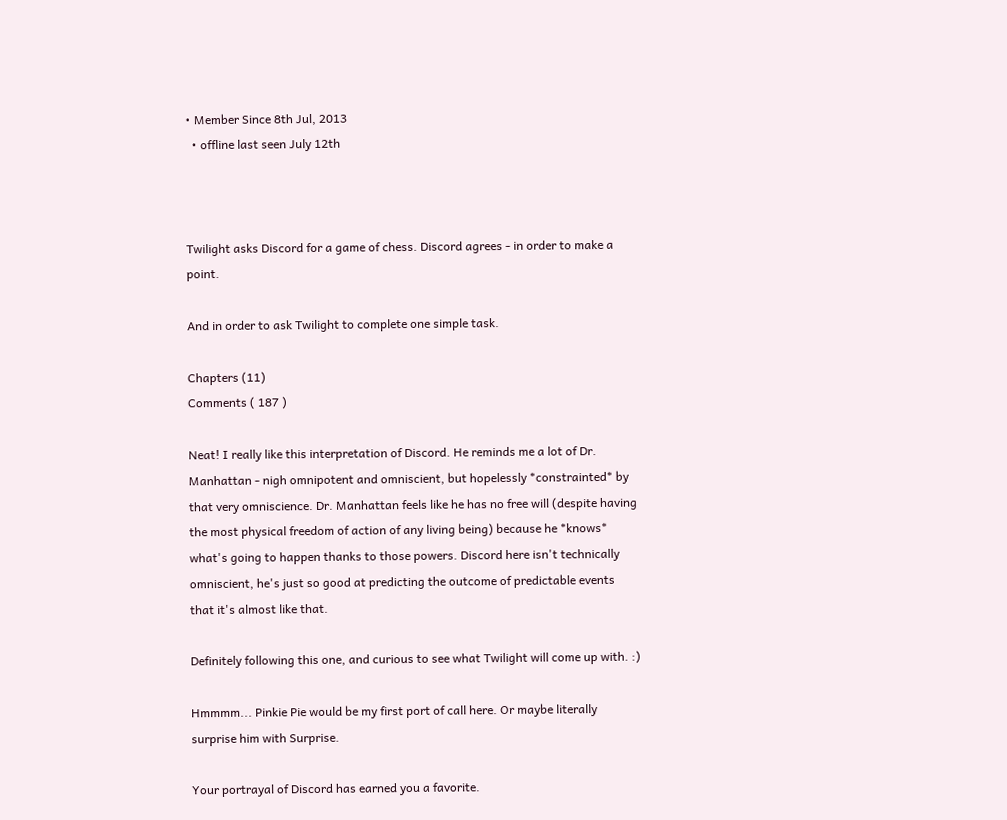• Member Since 8th Jul, 2013
  • offline last seen July 12th



Twilight asks Discord for a game of chess. Discord agrees - in order to make a point.

And in order to ask Twilight to complete one simple task.

Chapters (11)
Comments ( 187 )

Neat! I really like this interpretation of Discord. He reminds me a lot of Dr. Manhattan - nigh omnipotent and omniscient, but hopelessly *constrainted* by that very omniscience. Dr. Manhattan feels like he has no free will (despite having the most physical freedom of action of any living being) because he *knows* what's going to happen thanks to those powers. Discord here isn't technically omniscient, he's just so good at predicting the outcome of predictable events that it's almost like that.

Definitely following this one, and curious to see what Twilight will come up with. :)

Hmmmm... Pinkie Pie would be my first port of call here. Or maybe literally surprise him with Surprise.

Your portrayal of Discord has earned you a favorite.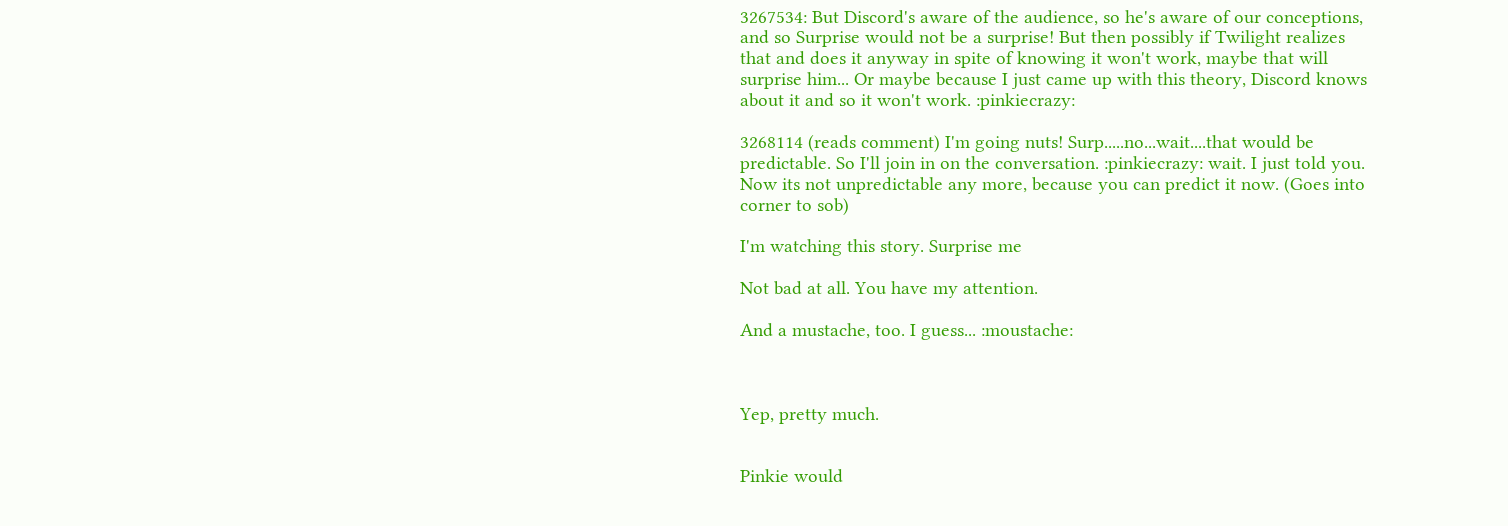3267534: But Discord's aware of the audience, so he's aware of our conceptions, and so Surprise would not be a surprise! But then possibly if Twilight realizes that and does it anyway in spite of knowing it won't work, maybe that will surprise him... Or maybe because I just came up with this theory, Discord knows about it and so it won't work. :pinkiecrazy:

3268114 (reads comment) I'm going nuts! Surp.....no...wait....that would be predictable. So I'll join in on the conversation. :pinkiecrazy: wait. I just told you. Now its not unpredictable any more, because you can predict it now. (Goes into corner to sob)

I'm watching this story. Surprise me

Not bad at all. You have my attention.

And a mustache, too. I guess... :moustache:



Yep, pretty much.


Pinkie would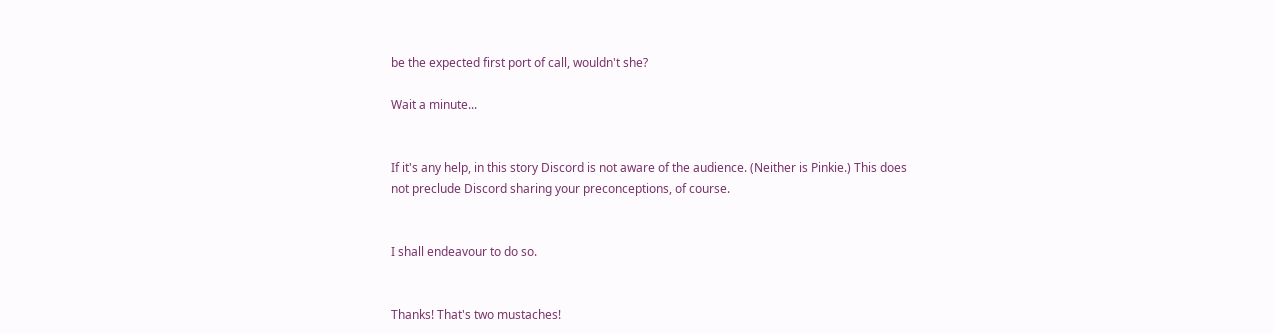be the expected first port of call, wouldn't she?

Wait a minute...


If it's any help, in this story Discord is not aware of the audience. (Neither is Pinkie.) This does not preclude Discord sharing your preconceptions, of course.


I shall endeavour to do so.


Thanks! That's two mustaches!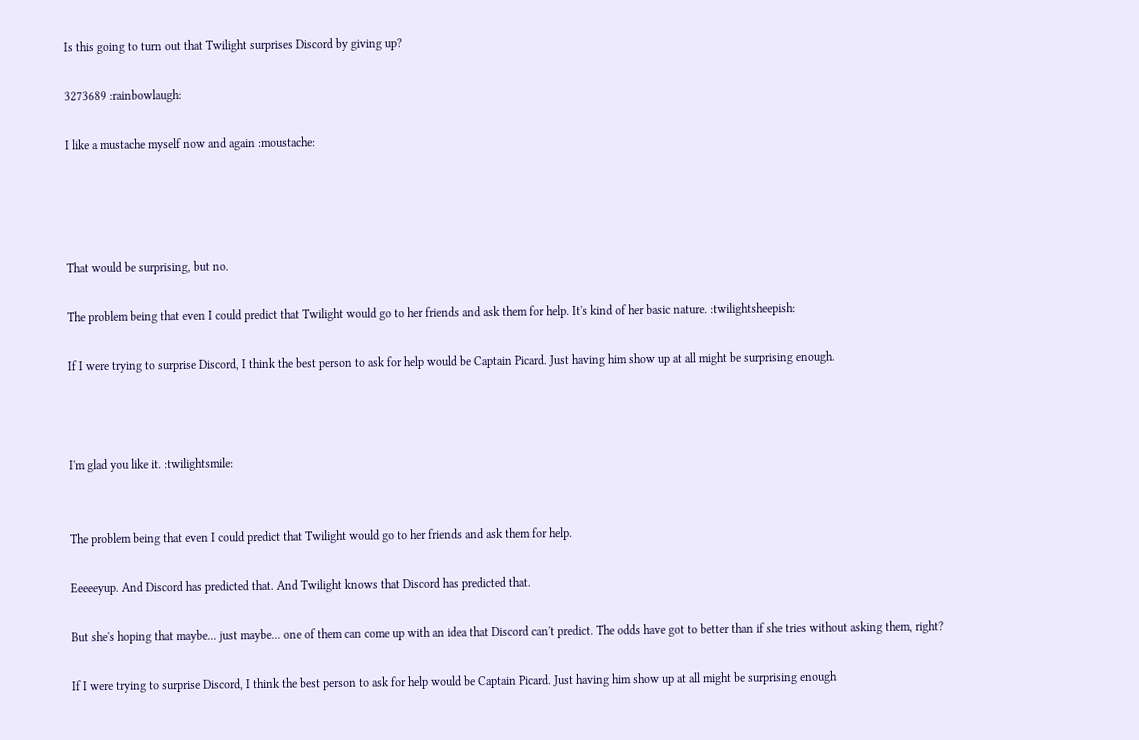Is this going to turn out that Twilight surprises Discord by giving up?

3273689 :rainbowlaugh:

I like a mustache myself now and again :moustache:




That would be surprising, but no.

The problem being that even I could predict that Twilight would go to her friends and ask them for help. It's kind of her basic nature. :twilightsheepish:

If I were trying to surprise Discord, I think the best person to ask for help would be Captain Picard. Just having him show up at all might be surprising enough.



I'm glad you like it. :twilightsmile:


The problem being that even I could predict that Twilight would go to her friends and ask them for help.

Eeeeeyup. And Discord has predicted that. And Twilight knows that Discord has predicted that.

But she's hoping that maybe... just maybe... one of them can come up with an idea that Discord can't predict. The odds have got to better than if she tries without asking them, right?

If I were trying to surprise Discord, I think the best person to ask for help would be Captain Picard. Just having him show up at all might be surprising enough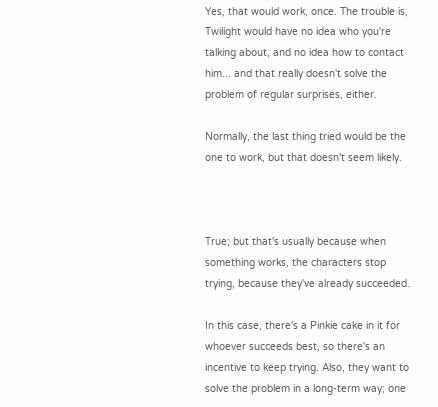Yes, that would work, once. The trouble is, Twilight would have no idea who you're talking about, and no idea how to contact him... and that really doesn't solve the problem of regular surprises, either.

Normally, the last thing tried would be the one to work, but that doesn't seem likely.



True; but that's usually because when something works, the characters stop trying, because they've already succeeded.

In this case, there's a Pinkie cake in it for whoever succeeds best, so there's an incentive to keep trying. Also, they want to solve the problem in a long-term way; one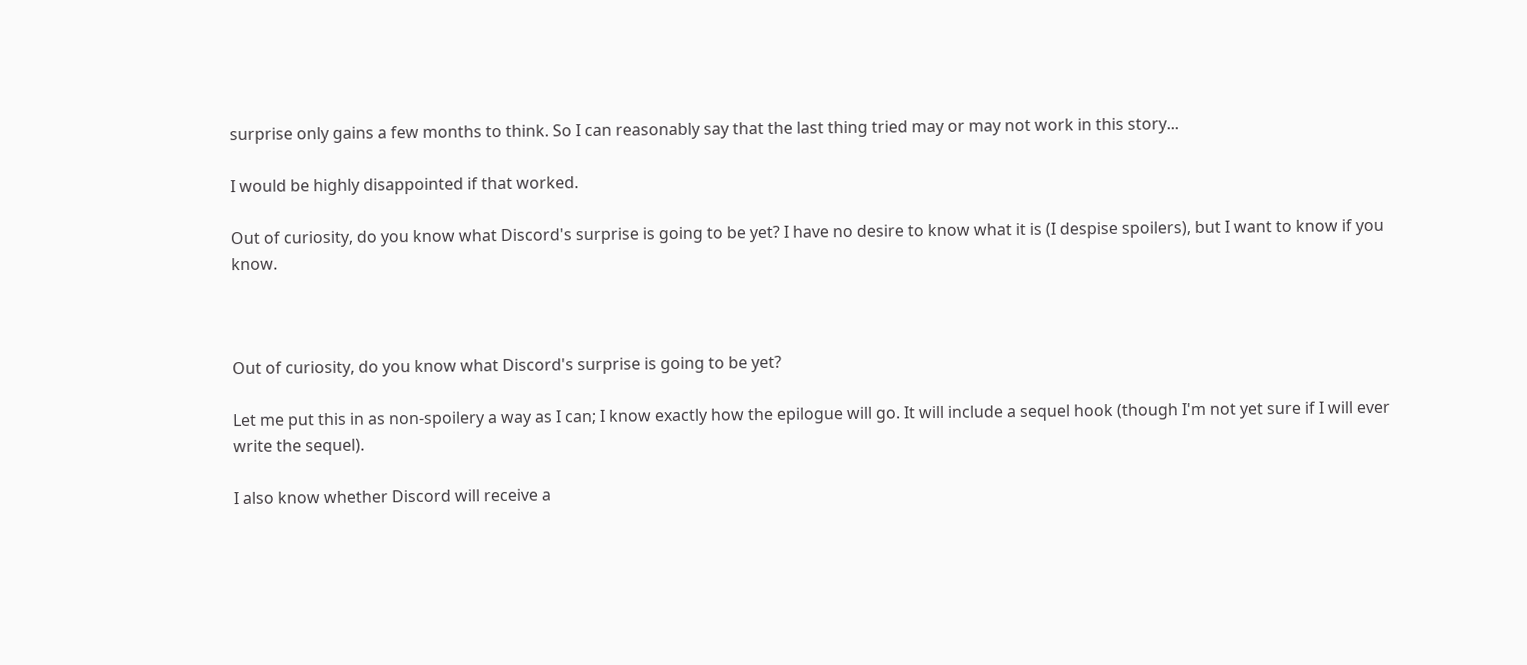surprise only gains a few months to think. So I can reasonably say that the last thing tried may or may not work in this story...

I would be highly disappointed if that worked.

Out of curiosity, do you know what Discord's surprise is going to be yet? I have no desire to know what it is (I despise spoilers), but I want to know if you know.



Out of curiosity, do you know what Discord's surprise is going to be yet?

Let me put this in as non-spoilery a way as I can; I know exactly how the epilogue will go. It will include a sequel hook (though I'm not yet sure if I will ever write the sequel).

I also know whether Discord will receive a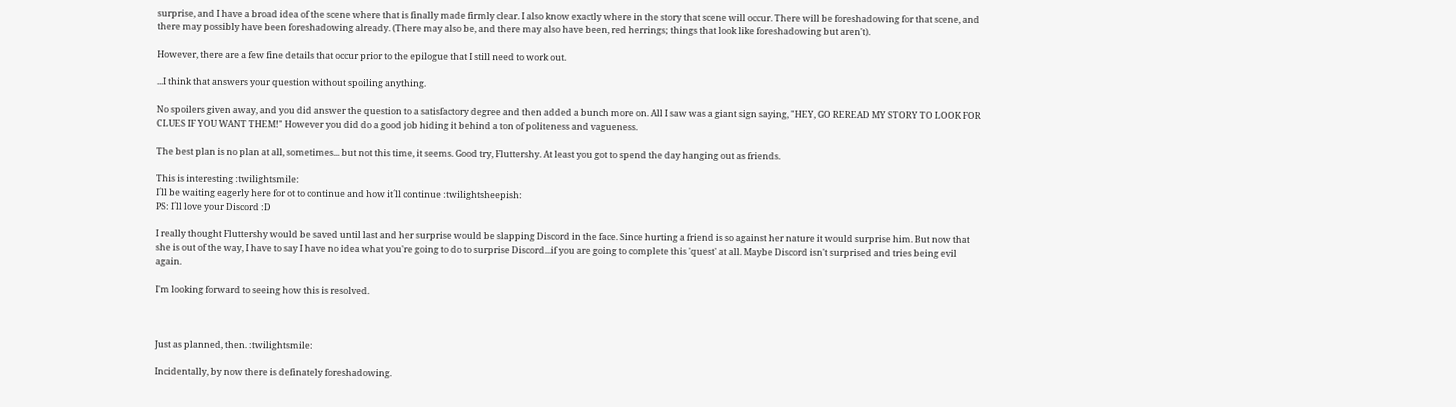surprise, and I have a broad idea of the scene where that is finally made firmly clear. I also know exactly where in the story that scene will occur. There will be foreshadowing for that scene, and there may possibly have been foreshadowing already. (There may also be, and there may also have been, red herrings; things that look like foreshadowing but aren't).

However, there are a few fine details that occur prior to the epilogue that I still need to work out.

...I think that answers your question without spoiling anything.

No spoilers given away, and you did answer the question to a satisfactory degree and then added a bunch more on. All I saw was a giant sign saying, "HEY, GO REREAD MY STORY TO LOOK FOR CLUES IF YOU WANT THEM!" However you did do a good job hiding it behind a ton of politeness and vagueness.

The best plan is no plan at all, sometimes... but not this time, it seems. Good try, Fluttershy. At least you got to spend the day hanging out as friends.

This is interesting :twilightsmile:
I´ll be waiting eagerly here for ot to continue and how it´ll continue :twilightsheepish:
PS: I´ll love your Discord :D

I really thought Fluttershy would be saved until last and her surprise would be slapping Discord in the face. Since hurting a friend is so against her nature it would surprise him. But now that she is out of the way, I have to say I have no idea what you're going to do to surprise Discord...if you are going to complete this 'quest' at all. Maybe Discord isn't surprised and tries being evil again.

I'm looking forward to seeing how this is resolved.



Just as planned, then. :twilightsmile:

Incidentally, by now there is definately foreshadowing.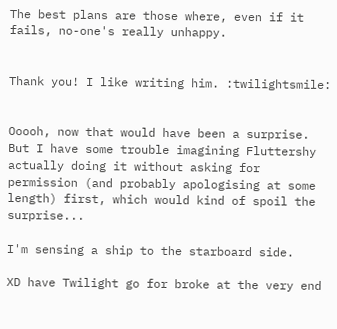The best plans are those where, even if it fails, no-one's really unhappy.


Thank you! I like writing him. :twilightsmile:


Ooooh, now that would have been a surprise. But I have some trouble imagining Fluttershy actually doing it without asking for permission (and probably apologising at some length) first, which would kind of spoil the surprise...

I'm sensing a ship to the starboard side.

XD have Twilight go for broke at the very end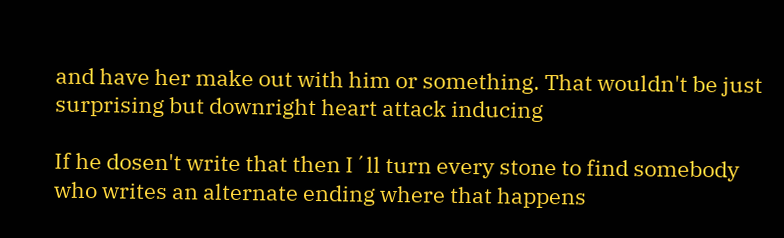and have her make out with him or something. That wouldn't be just surprising but downright heart attack inducing

If he dosen't write that then I´ll turn every stone to find somebody who writes an alternate ending where that happens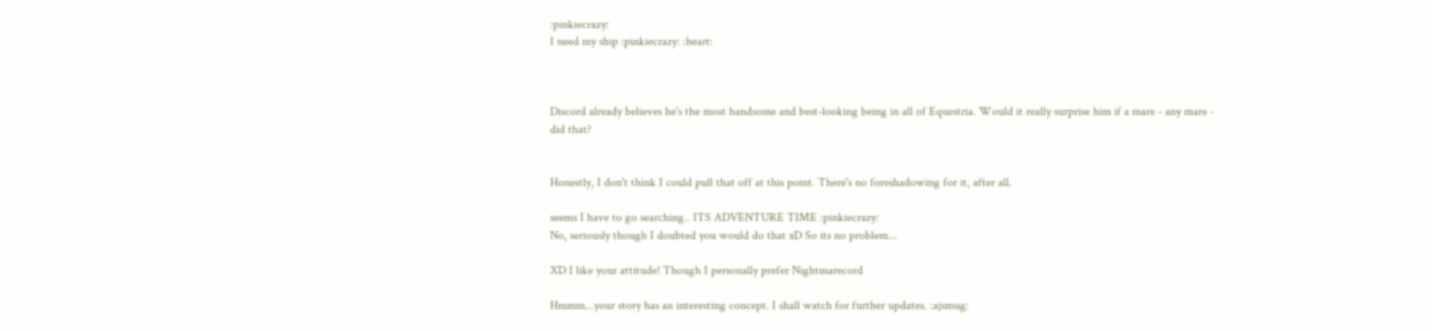:pinkiecrazy:
I need my ship :pinkiecrazy: :heart:



Discord already believes he's the most handsome and best-looking being in all of Equestria. Would it really surprise him if a mare - any mare - did that?


Honestly, I don't think I could pull that off at this point. There's no foreshadowing for it, after all.

seems I have to go searching.. ITS ADVENTURE TIME :pinkiecrazy:
No, seriously though I doubted you would do that xD So its no problem...

XD I like your attitude! Though I personally prefer Nightmarecord

Hmmm...your story has an interesting concept. I shall watch for further updates. :ajsmug: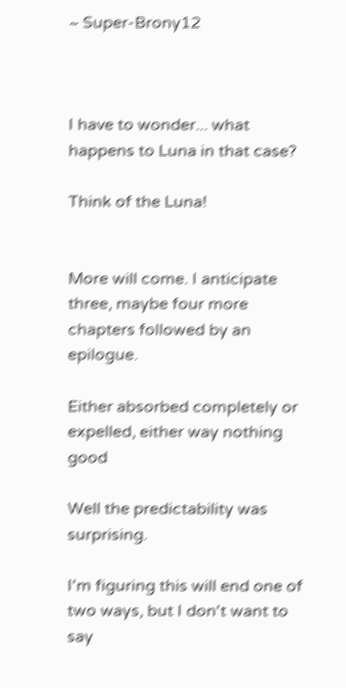~ Super-Brony12



I have to wonder... what happens to Luna in that case?

Think of the Luna!


More will come. I anticipate three, maybe four more chapters followed by an epilogue.

Either absorbed completely or expelled, either way nothing good

Well the predictability was surprising.

I'm figuring this will end one of two ways, but I don't want to say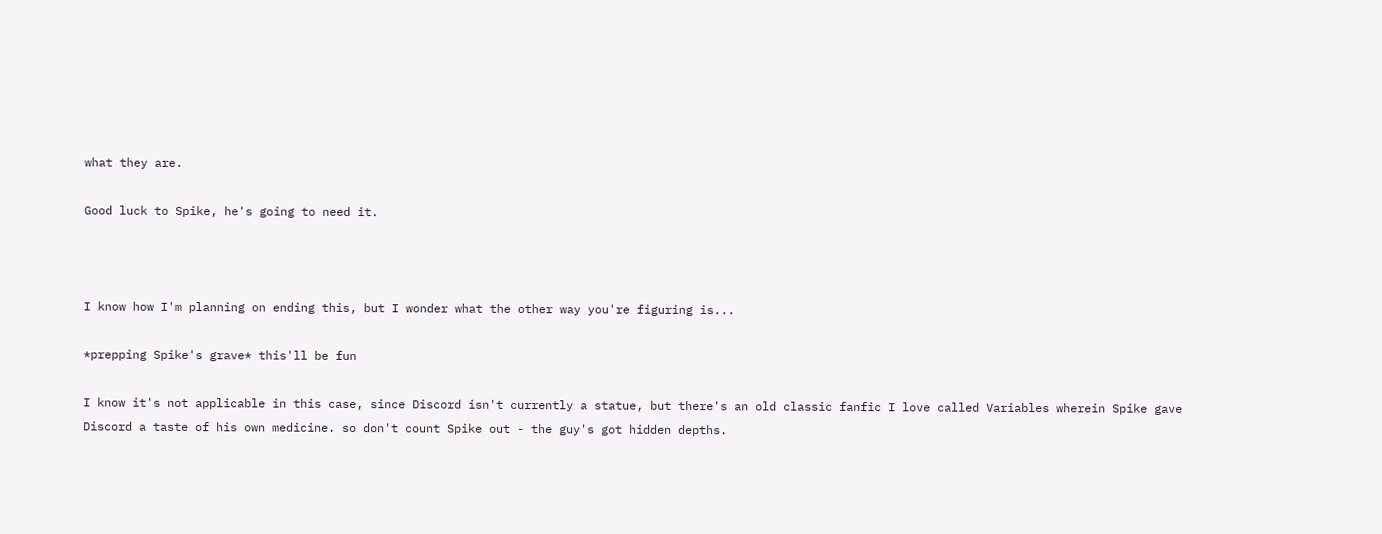what they are.

Good luck to Spike, he's going to need it.



I know how I'm planning on ending this, but I wonder what the other way you're figuring is...

*prepping Spike's grave* this'll be fun

I know it's not applicable in this case, since Discord isn't currently a statue, but there's an old classic fanfic I love called Variables wherein Spike gave Discord a taste of his own medicine. so don't count Spike out - the guy's got hidden depths.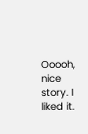Ooooh, nice story. I liked it.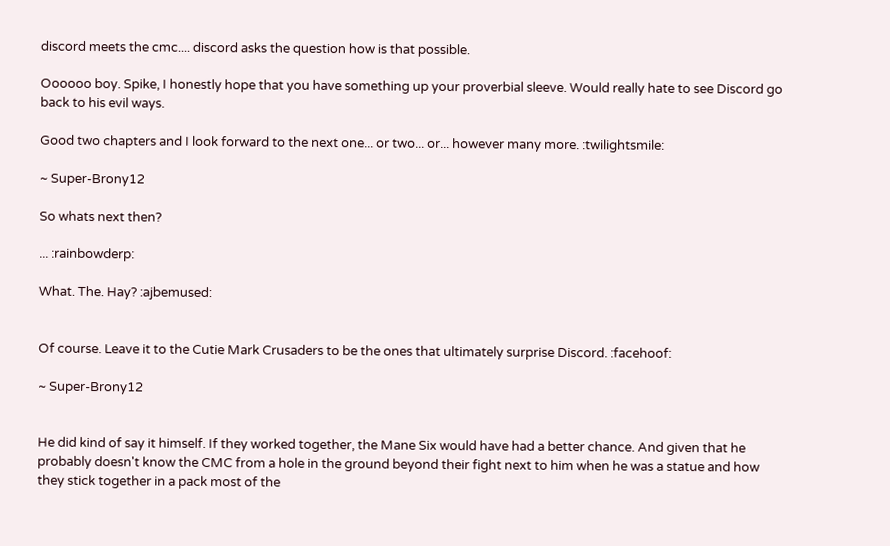discord meets the cmc.... discord asks the question how is that possible.

Oooooo boy. Spike, I honestly hope that you have something up your proverbial sleeve. Would really hate to see Discord go back to his evil ways.

Good two chapters and I look forward to the next one... or two... or... however many more. :twilightsmile:

~ Super-Brony12

So whats next then?

... :rainbowderp:

What. The. Hay? :ajbemused:


Of course. Leave it to the Cutie Mark Crusaders to be the ones that ultimately surprise Discord. :facehoof:

~ Super-Brony12


He did kind of say it himself. If they worked together, the Mane Six would have had a better chance. And given that he probably doesn't know the CMC from a hole in the ground beyond their fight next to him when he was a statue and how they stick together in a pack most of the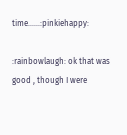time......:pinkiehappy:

:rainbowlaugh: ok that was good , though I were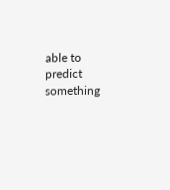able to predict something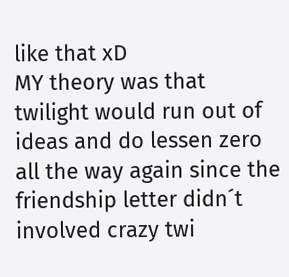like that xD
MY theory was that twilight would run out of ideas and do lessen zero all the way again since the friendship letter didn´t involved crazy twi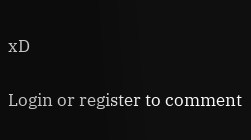xD

Login or register to comment